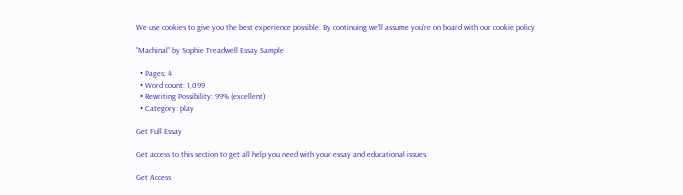We use cookies to give you the best experience possible. By continuing we’ll assume you’re on board with our cookie policy

”Machinal” by Sophie Treadwell Essay Sample

  • Pages: 4
  • Word count: 1,099
  • Rewriting Possibility: 99% (excellent)
  • Category: play

Get Full Essay

Get access to this section to get all help you need with your essay and educational issues.

Get Access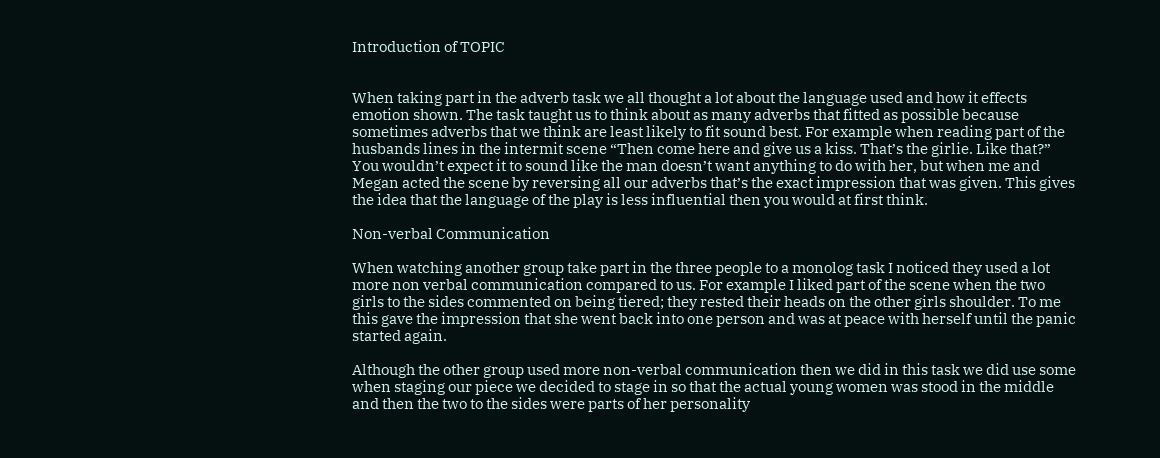Introduction of TOPIC


When taking part in the adverb task we all thought a lot about the language used and how it effects emotion shown. The task taught us to think about as many adverbs that fitted as possible because sometimes adverbs that we think are least likely to fit sound best. For example when reading part of the husbands lines in the intermit scene “Then come here and give us a kiss. That’s the girlie. Like that?” You wouldn’t expect it to sound like the man doesn’t want anything to do with her, but when me and Megan acted the scene by reversing all our adverbs that’s the exact impression that was given. This gives the idea that the language of the play is less influential then you would at first think.

Non-verbal Communication

When watching another group take part in the three people to a monolog task I noticed they used a lot more non verbal communication compared to us. For example I liked part of the scene when the two girls to the sides commented on being tiered; they rested their heads on the other girls shoulder. To me this gave the impression that she went back into one person and was at peace with herself until the panic started again.

Although the other group used more non-verbal communication then we did in this task we did use some when staging our piece we decided to stage in so that the actual young women was stood in the middle and then the two to the sides were parts of her personality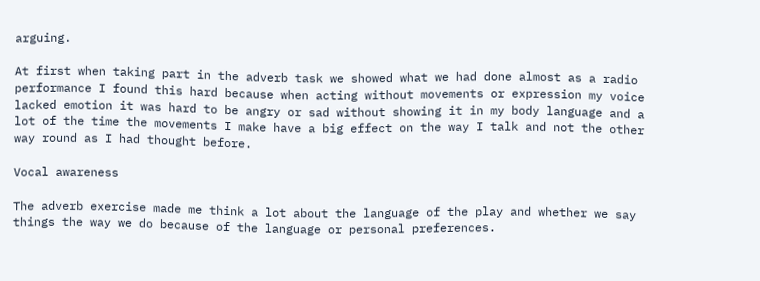arguing.

At first when taking part in the adverb task we showed what we had done almost as a radio performance I found this hard because when acting without movements or expression my voice lacked emotion it was hard to be angry or sad without showing it in my body language and a lot of the time the movements I make have a big effect on the way I talk and not the other way round as I had thought before.

Vocal awareness

The adverb exercise made me think a lot about the language of the play and whether we say things the way we do because of the language or personal preferences.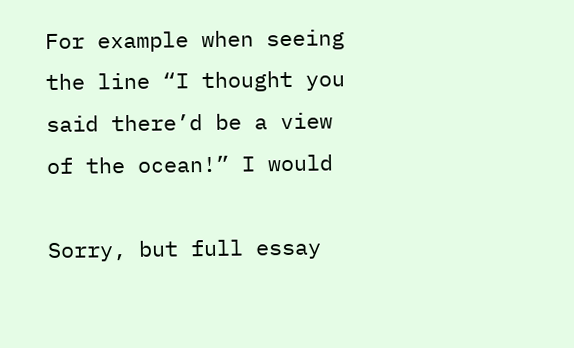For example when seeing the line “I thought you said there’d be a view of the ocean!” I would

Sorry, but full essay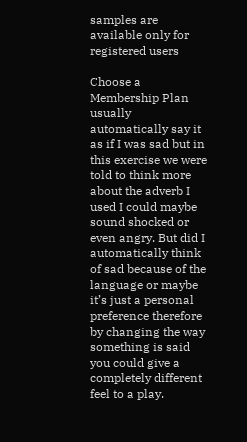samples are available only for registered users

Choose a Membership Plan
usually automatically say it as if I was sad but in this exercise we were told to think more about the adverb I used I could maybe sound shocked or even angry. But did I automatically think of sad because of the language or maybe it’s just a personal preference therefore by changing the way something is said you could give a completely different feel to a play.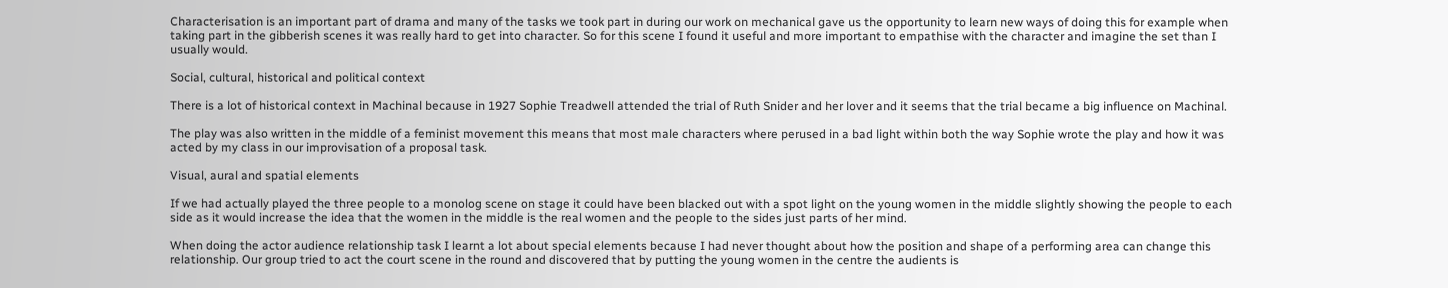Characterisation is an important part of drama and many of the tasks we took part in during our work on mechanical gave us the opportunity to learn new ways of doing this for example when taking part in the gibberish scenes it was really hard to get into character. So for this scene I found it useful and more important to empathise with the character and imagine the set than I usually would.

Social, cultural, historical and political context

There is a lot of historical context in Machinal because in 1927 Sophie Treadwell attended the trial of Ruth Snider and her lover and it seems that the trial became a big influence on Machinal.

The play was also written in the middle of a feminist movement this means that most male characters where perused in a bad light within both the way Sophie wrote the play and how it was acted by my class in our improvisation of a proposal task.

Visual, aural and spatial elements

If we had actually played the three people to a monolog scene on stage it could have been blacked out with a spot light on the young women in the middle slightly showing the people to each side as it would increase the idea that the women in the middle is the real women and the people to the sides just parts of her mind.

When doing the actor audience relationship task I learnt a lot about special elements because I had never thought about how the position and shape of a performing area can change this relationship. Our group tried to act the court scene in the round and discovered that by putting the young women in the centre the audients is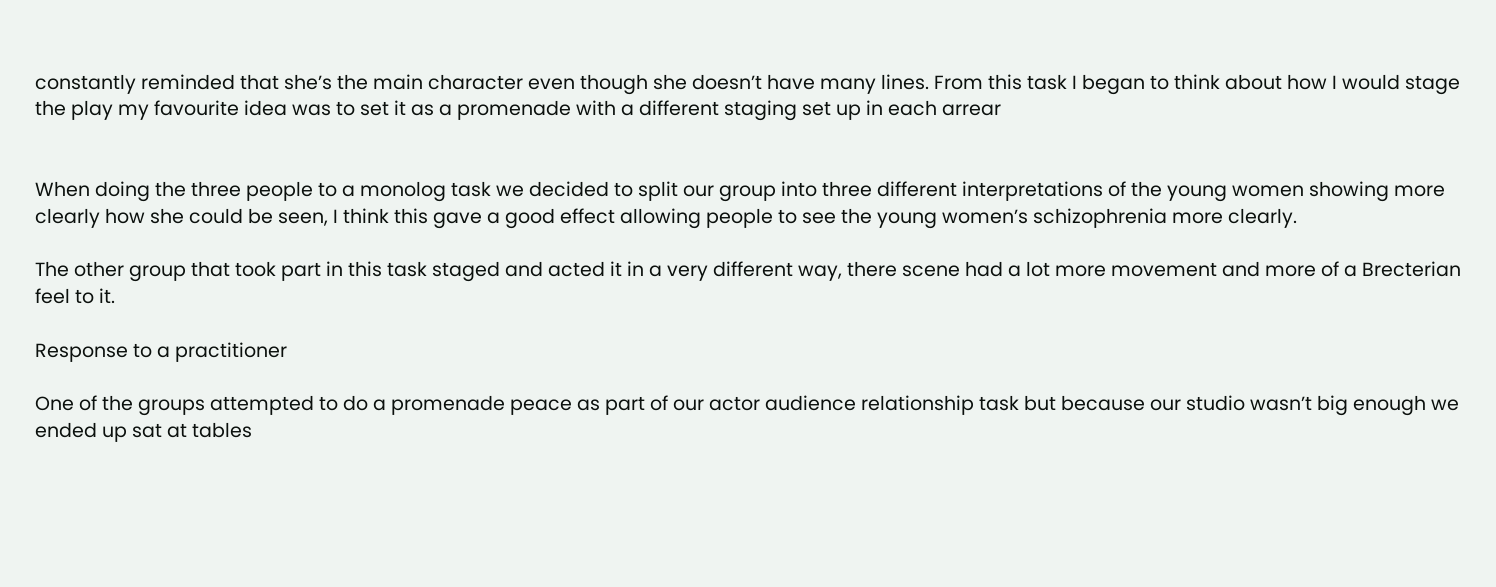constantly reminded that she’s the main character even though she doesn’t have many lines. From this task I began to think about how I would stage the play my favourite idea was to set it as a promenade with a different staging set up in each arrear


When doing the three people to a monolog task we decided to split our group into three different interpretations of the young women showing more clearly how she could be seen, I think this gave a good effect allowing people to see the young women’s schizophrenia more clearly.

The other group that took part in this task staged and acted it in a very different way, there scene had a lot more movement and more of a Brecterian feel to it.

Response to a practitioner

One of the groups attempted to do a promenade peace as part of our actor audience relationship task but because our studio wasn’t big enough we ended up sat at tables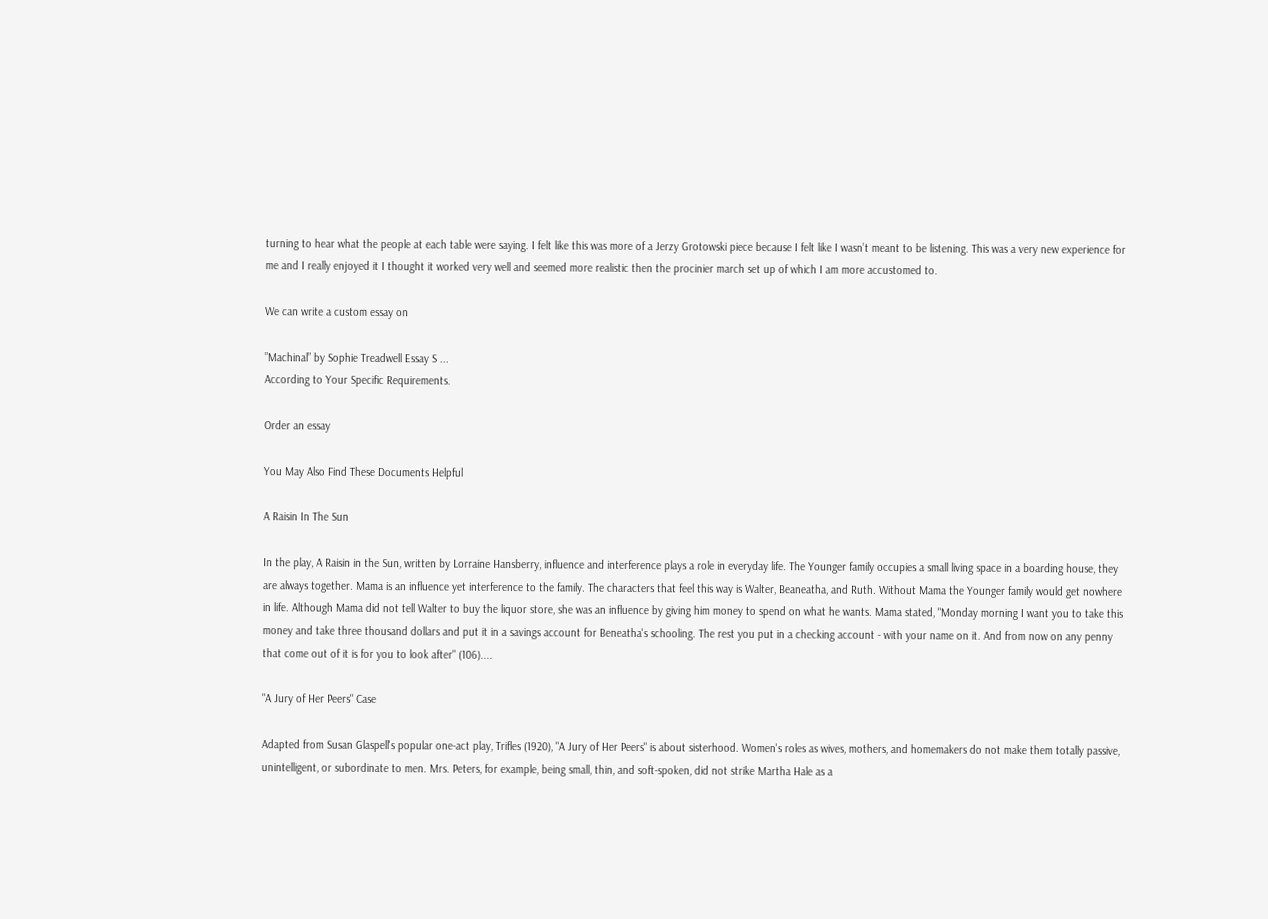turning to hear what the people at each table were saying. I felt like this was more of a Jerzy Grotowski piece because I felt like I wasn’t meant to be listening. This was a very new experience for me and I really enjoyed it I thought it worked very well and seemed more realistic then the procinier march set up of which I am more accustomed to.

We can write a custom essay on

”Machinal” by Sophie Treadwell Essay S ...
According to Your Specific Requirements.

Order an essay

You May Also Find These Documents Helpful

A Raisin In The Sun

In the play, A Raisin in the Sun, written by Lorraine Hansberry, influence and interference plays a role in everyday life. The Younger family occupies a small living space in a boarding house, they are always together. Mama is an influence yet interference to the family. The characters that feel this way is Walter, Beaneatha, and Ruth. Without Mama the Younger family would get nowhere in life. Although Mama did not tell Walter to buy the liquor store, she was an influence by giving him money to spend on what he wants. Mama stated, "Monday morning I want you to take this money and take three thousand dollars and put it in a savings account for Beneatha's schooling. The rest you put in a checking account - with your name on it. And from now on any penny that come out of it is for you to look after" (106)....

"A Jury of Her Peers" Case

Adapted from Susan Glaspell's popular one-act play, Trifles (1920), "A Jury of Her Peers" is about sisterhood. Women's roles as wives, mothers, and homemakers do not make them totally passive, unintelligent, or subordinate to men. Mrs. Peters, for example, being small, thin, and soft-spoken, did not strike Martha Hale as a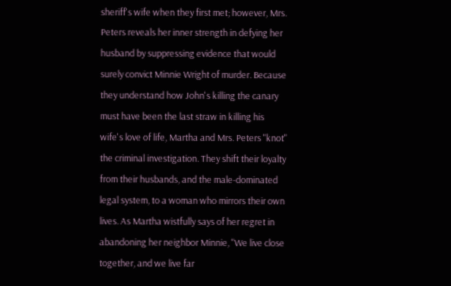sheriff's wife when they first met; however, Mrs. Peters reveals her inner strength in defying her husband by suppressing evidence that would surely convict Minnie Wright of murder. Because they understand how John's killing the canary must have been the last straw in killing his wife's love of life, Martha and Mrs. Peters "knot" the criminal investigation. They shift their loyalty from their husbands, and the male-dominated legal system, to a woman who mirrors their own lives. As Martha wistfully says of her regret in abandoning her neighbor Minnie, "We live close together, and we live far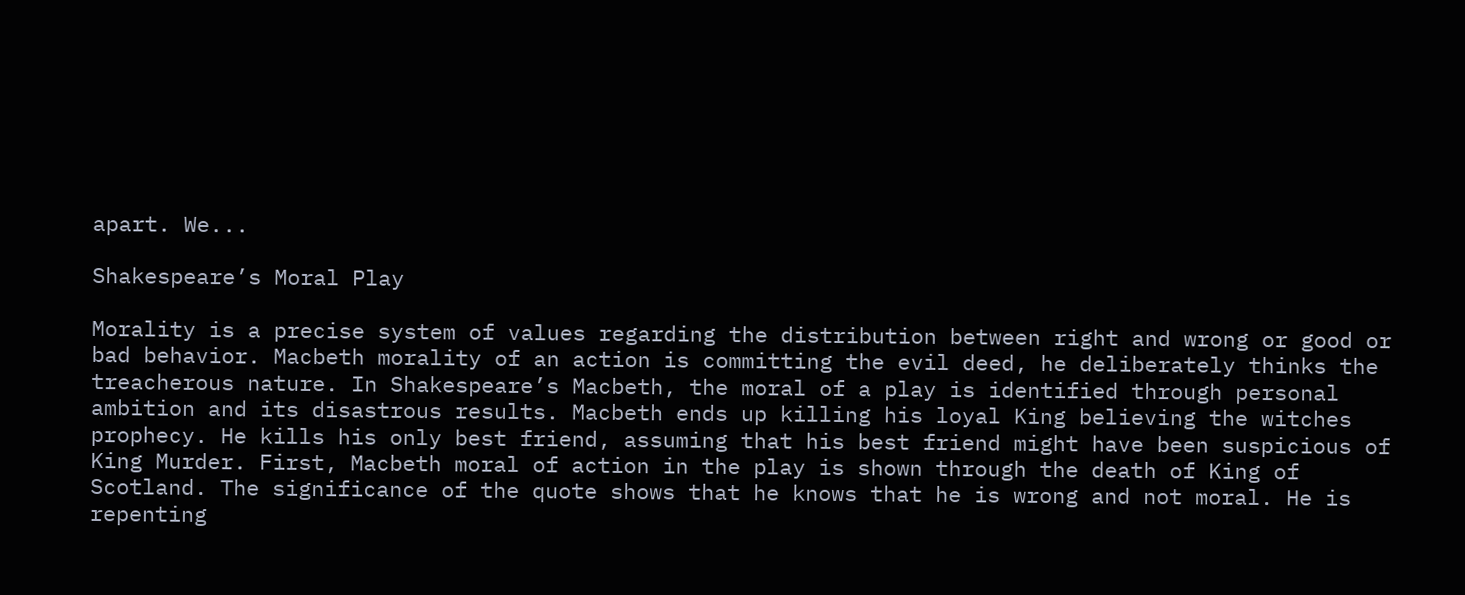apart. We...

Shakespeare’s Moral Play

Morality is a precise system of values regarding the distribution between right and wrong or good or bad behavior. Macbeth morality of an action is committing the evil deed, he deliberately thinks the treacherous nature. In Shakespeare’s Macbeth, the moral of a play is identified through personal ambition and its disastrous results. Macbeth ends up killing his loyal King believing the witches prophecy. He kills his only best friend, assuming that his best friend might have been suspicious of King Murder. First, Macbeth moral of action in the play is shown through the death of King of Scotland. The significance of the quote shows that he knows that he is wrong and not moral. He is repenting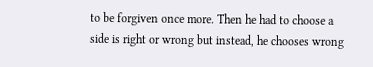to be forgiven once more. Then he had to choose a side is right or wrong but instead, he chooses wrong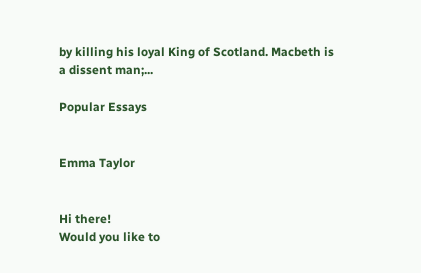by killing his loyal King of Scotland. Macbeth is a dissent man;...

Popular Essays


Emma Taylor


Hi there!
Would you like to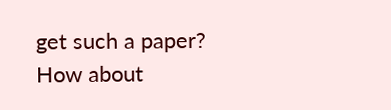get such a paper?
How about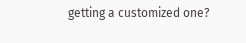getting a customized one?